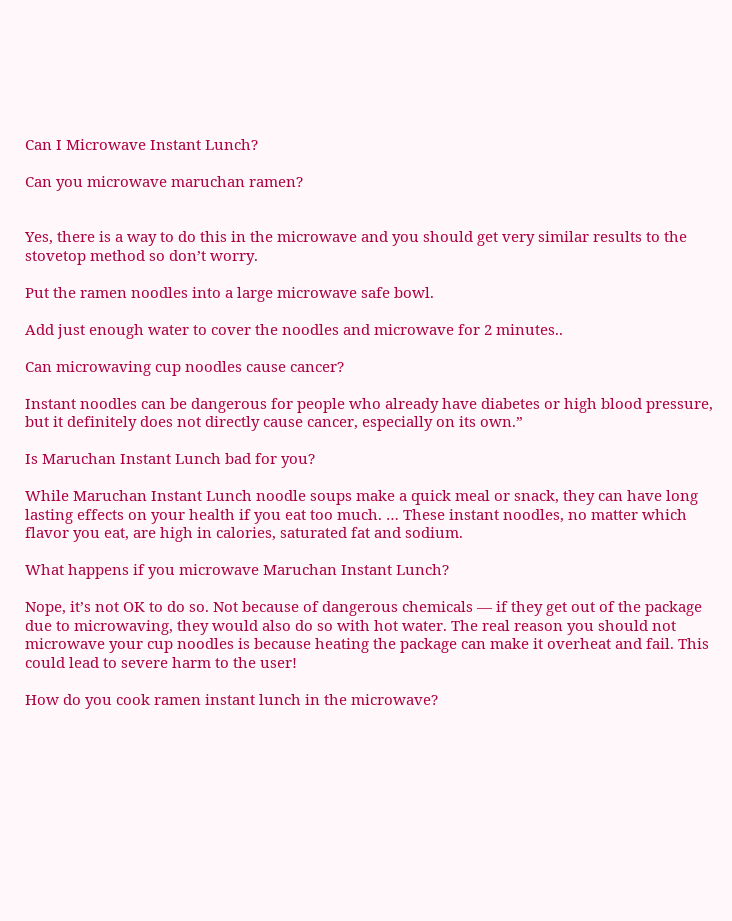Can I Microwave Instant Lunch?

Can you microwave maruchan ramen?


Yes, there is a way to do this in the microwave and you should get very similar results to the stovetop method so don’t worry.

Put the ramen noodles into a large microwave safe bowl.

Add just enough water to cover the noodles and microwave for 2 minutes..

Can microwaving cup noodles cause cancer?

Instant noodles can be dangerous for people who already have diabetes or high blood pressure, but it definitely does not directly cause cancer, especially on its own.”

Is Maruchan Instant Lunch bad for you?

While Maruchan Instant Lunch noodle soups make a quick meal or snack, they can have long lasting effects on your health if you eat too much. … These instant noodles, no matter which flavor you eat, are high in calories, saturated fat and sodium.

What happens if you microwave Maruchan Instant Lunch?

Nope, it’s not OK to do so. Not because of dangerous chemicals — if they get out of the package due to microwaving, they would also do so with hot water. The real reason you should not microwave your cup noodles is because heating the package can make it overheat and fail. This could lead to severe harm to the user!

How do you cook ramen instant lunch in the microwave?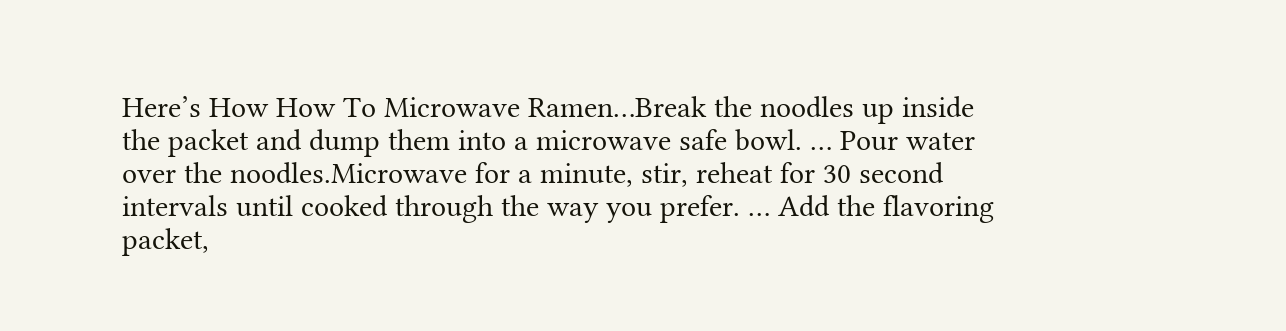Here’s How How To Microwave Ramen…Break the noodles up inside the packet and dump them into a microwave safe bowl. … Pour water over the noodles.Microwave for a minute, stir, reheat for 30 second intervals until cooked through the way you prefer. … Add the flavoring packet,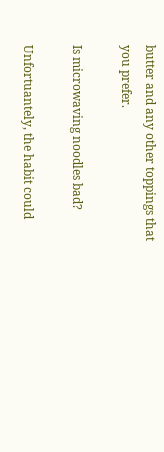butter and any other toppings that you prefer.

Is microwaving noodles bad?

Unfortuantely, the habit could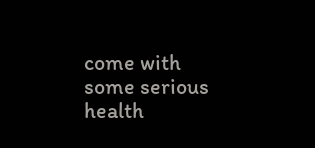come with some serious health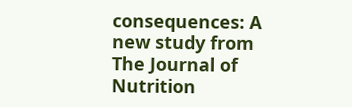consequences: A new study from The Journal of Nutrition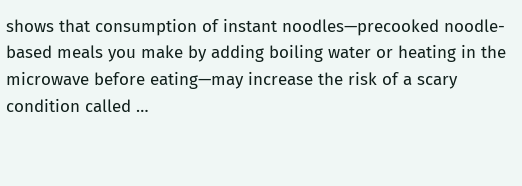shows that consumption of instant noodles—precooked noodle-based meals you make by adding boiling water or heating in the microwave before eating—may increase the risk of a scary condition called …